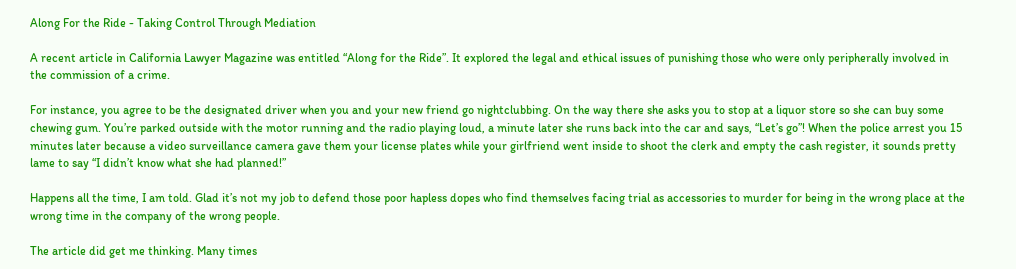Along For the Ride - Taking Control Through Mediation

A recent article in California Lawyer Magazine was entitled “Along for the Ride”. It explored the legal and ethical issues of punishing those who were only peripherally involved in the commission of a crime.

For instance, you agree to be the designated driver when you and your new friend go nightclubbing. On the way there she asks you to stop at a liquor store so she can buy some chewing gum. You’re parked outside with the motor running and the radio playing loud, a minute later she runs back into the car and says, “Let’s go”! When the police arrest you 15 minutes later because a video surveillance camera gave them your license plates while your girlfriend went inside to shoot the clerk and empty the cash register, it sounds pretty lame to say “I didn’t know what she had planned!”

Happens all the time, I am told. Glad it’s not my job to defend those poor hapless dopes who find themselves facing trial as accessories to murder for being in the wrong place at the wrong time in the company of the wrong people.

The article did get me thinking. Many times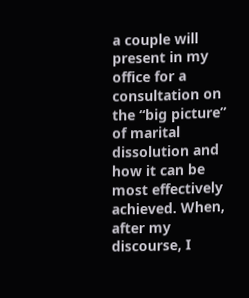a couple will present in my office for a consultation on the “big picture” of marital dissolution and how it can be most effectively achieved. When, after my discourse, I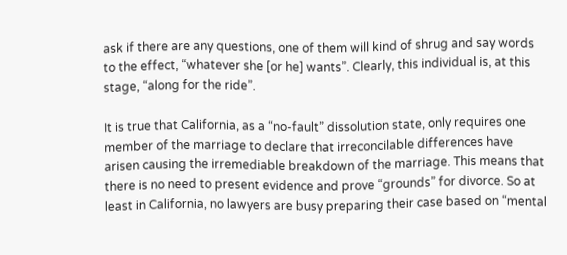ask if there are any questions, one of them will kind of shrug and say words to the effect, “whatever she [or he] wants”. Clearly, this individual is, at this stage, “along for the ride”.

It is true that California, as a “no-fault” dissolution state, only requires one member of the marriage to declare that irreconcilable differences have arisen causing the irremediable breakdown of the marriage. This means that there is no need to present evidence and prove “grounds” for divorce. So at least in California, no lawyers are busy preparing their case based on “mental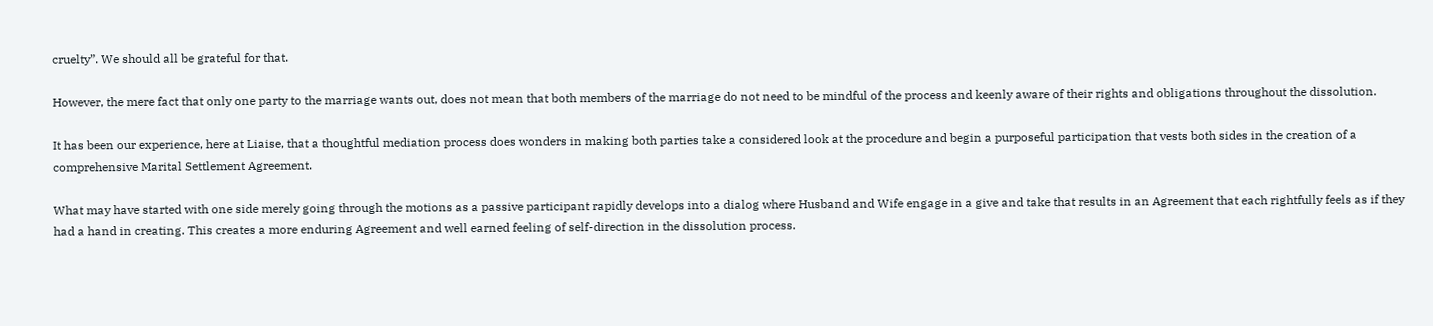cruelty”. We should all be grateful for that.

However, the mere fact that only one party to the marriage wants out, does not mean that both members of the marriage do not need to be mindful of the process and keenly aware of their rights and obligations throughout the dissolution.

It has been our experience, here at Liaise, that a thoughtful mediation process does wonders in making both parties take a considered look at the procedure and begin a purposeful participation that vests both sides in the creation of a comprehensive Marital Settlement Agreement.

What may have started with one side merely going through the motions as a passive participant rapidly develops into a dialog where Husband and Wife engage in a give and take that results in an Agreement that each rightfully feels as if they had a hand in creating. This creates a more enduring Agreement and well earned feeling of self-direction in the dissolution process.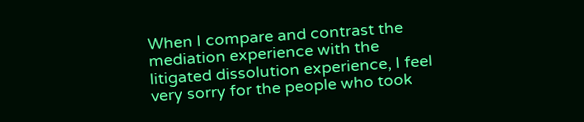When I compare and contrast the mediation experience with the litigated dissolution experience, I feel very sorry for the people who took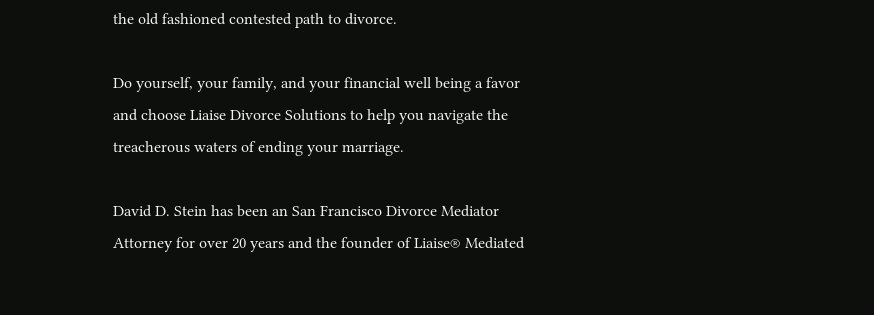the old fashioned contested path to divorce.

Do yourself, your family, and your financial well being a favor and choose Liaise Divorce Solutions to help you navigate the treacherous waters of ending your marriage.

David D. Stein has been an San Francisco Divorce Mediator Attorney for over 20 years and the founder of Liaise® Mediated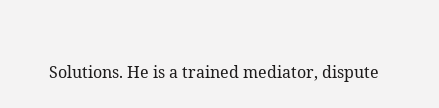Solutions. He is a trained mediator, dispute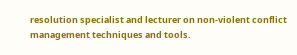resolution specialist and lecturer on non-violent conflict management techniques and tools.